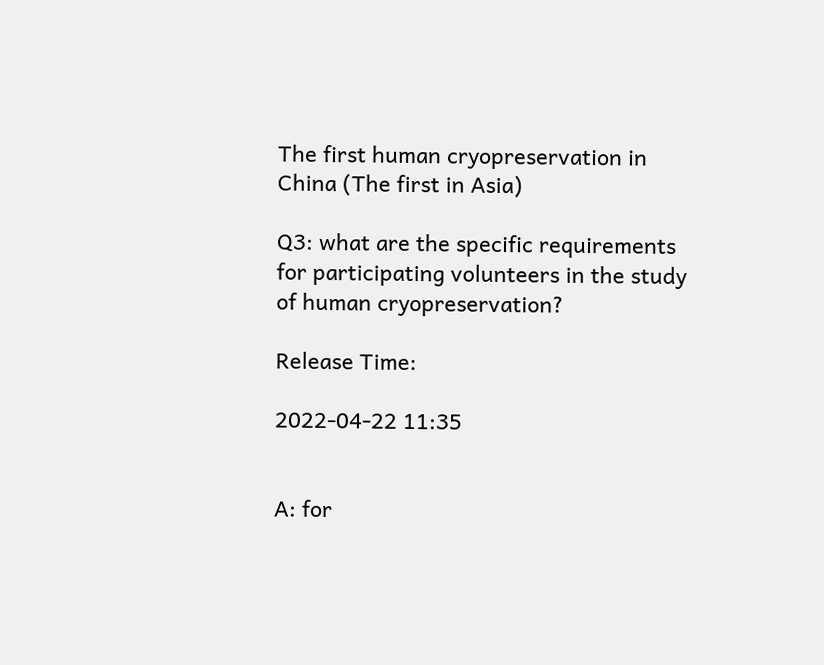The first human cryopreservation in China (The first in Asia)

Q3: what are the specific requirements for participating volunteers in the study of human cryopreservation?

Release Time:

2022-04-22 11:35


A: for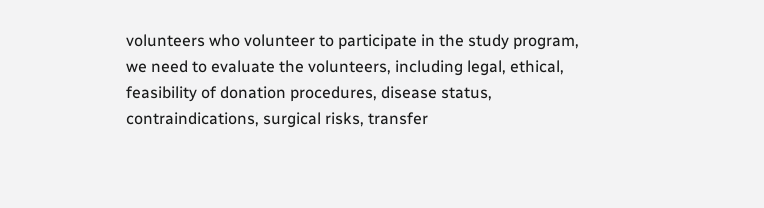volunteers who volunteer to participate in the study program, we need to evaluate the volunteers, including legal, ethical, feasibility of donation procedures, disease status, contraindications, surgical risks, transfer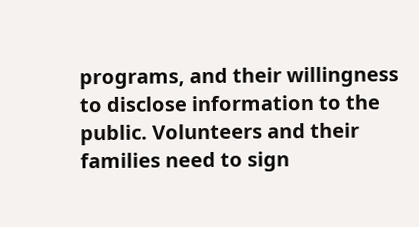programs, and their willingness to disclose information to the public. Volunteers and their families need to sign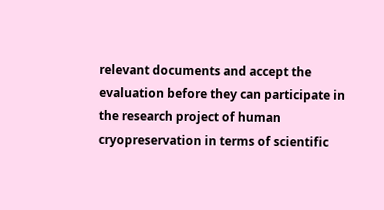relevant documents and accept the evaluation before they can participate in the research project of human cryopreservation in terms of scientific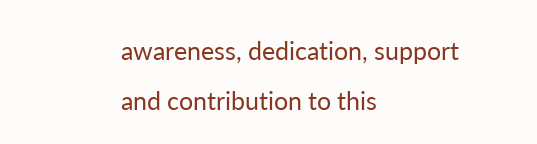awareness, dedication, support and contribution to this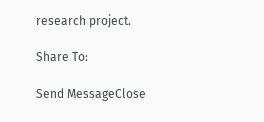research project.

Share To:

Send MessageClose